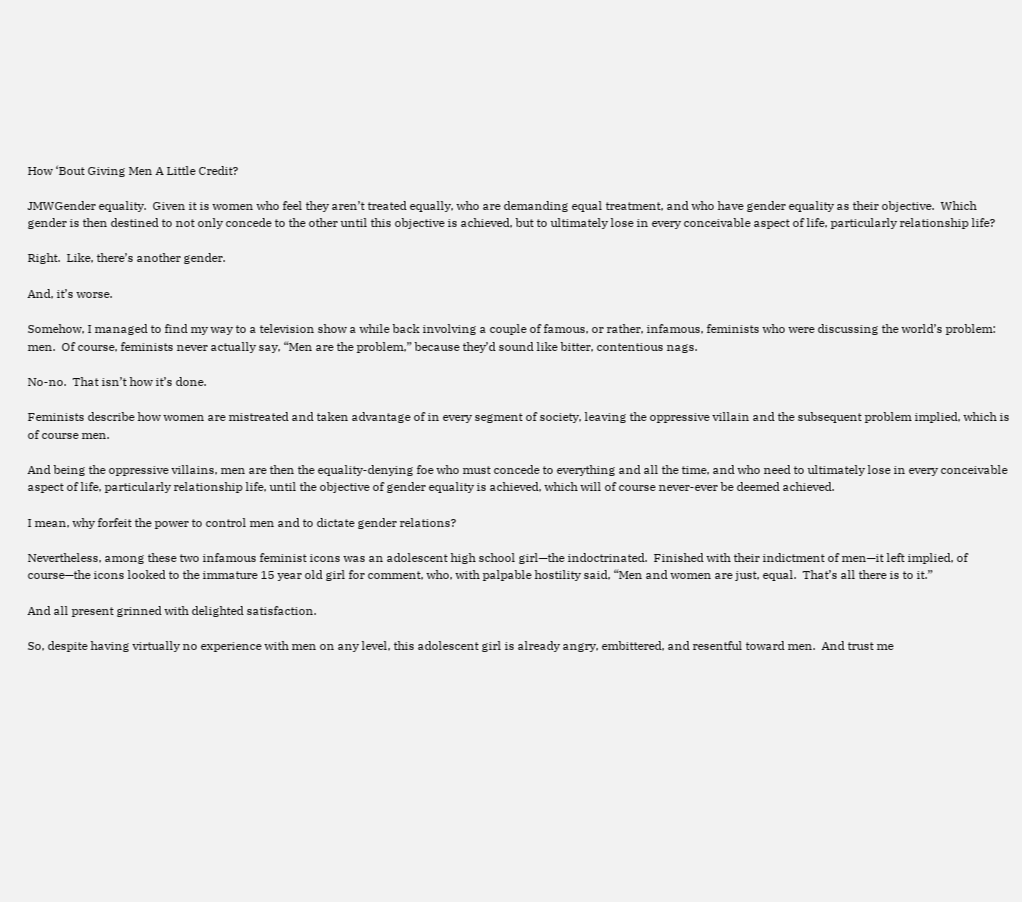How ‘Bout Giving Men A Little Credit?

JMWGender equality.  Given it is women who feel they aren’t treated equally, who are demanding equal treatment, and who have gender equality as their objective.  Which gender is then destined to not only concede to the other until this objective is achieved, but to ultimately lose in every conceivable aspect of life, particularly relationship life?

Right.  Like, there’s another gender.

And, it’s worse.

Somehow, I managed to find my way to a television show a while back involving a couple of famous, or rather, infamous, feminists who were discussing the world’s problem:  men.  Of course, feminists never actually say, “Men are the problem,” because they’d sound like bitter, contentious nags.

No-no.  That isn’t how it’s done.

Feminists describe how women are mistreated and taken advantage of in every segment of society, leaving the oppressive villain and the subsequent problem implied, which is of course men.

And being the oppressive villains, men are then the equality-denying foe who must concede to everything and all the time, and who need to ultimately lose in every conceivable aspect of life, particularly relationship life, until the objective of gender equality is achieved, which will of course never-ever be deemed achieved.

I mean, why forfeit the power to control men and to dictate gender relations?

Nevertheless, among these two infamous feminist icons was an adolescent high school girl—the indoctrinated.  Finished with their indictment of men—it left implied, of course—the icons looked to the immature 15 year old girl for comment, who, with palpable hostility said, “Men and women are just, equal.  That’s all there is to it.”

And all present grinned with delighted satisfaction.

So, despite having virtually no experience with men on any level, this adolescent girl is already angry, embittered, and resentful toward men.  And trust me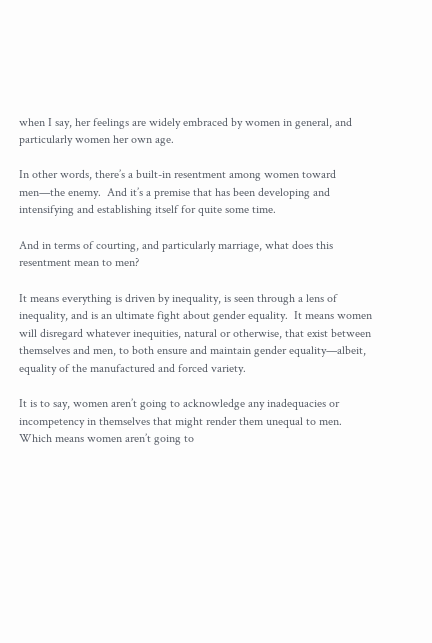when I say, her feelings are widely embraced by women in general, and particularly women her own age.

In other words, there’s a built-in resentment among women toward men—the enemy.  And it’s a premise that has been developing and intensifying and establishing itself for quite some time.

And in terms of courting, and particularly marriage, what does this resentment mean to men?

It means everything is driven by inequality, is seen through a lens of inequality, and is an ultimate fight about gender equality.  It means women will disregard whatever inequities, natural or otherwise, that exist between themselves and men, to both ensure and maintain gender equality—albeit, equality of the manufactured and forced variety.

It is to say, women aren’t going to acknowledge any inadequacies or incompetency in themselves that might render them unequal to men.  Which means women aren’t going to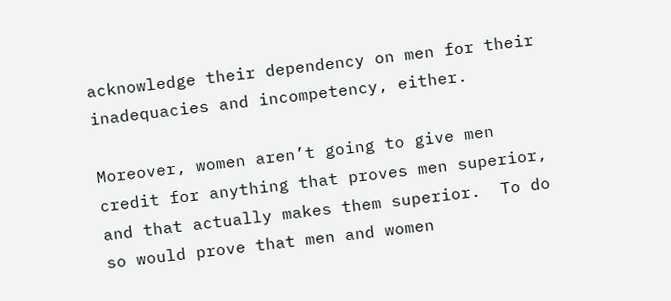acknowledge their dependency on men for their inadequacies and incompetency, either.

Moreover, women aren’t going to give men credit for anything that proves men superior, and that actually makes them superior.  To do so would prove that men and women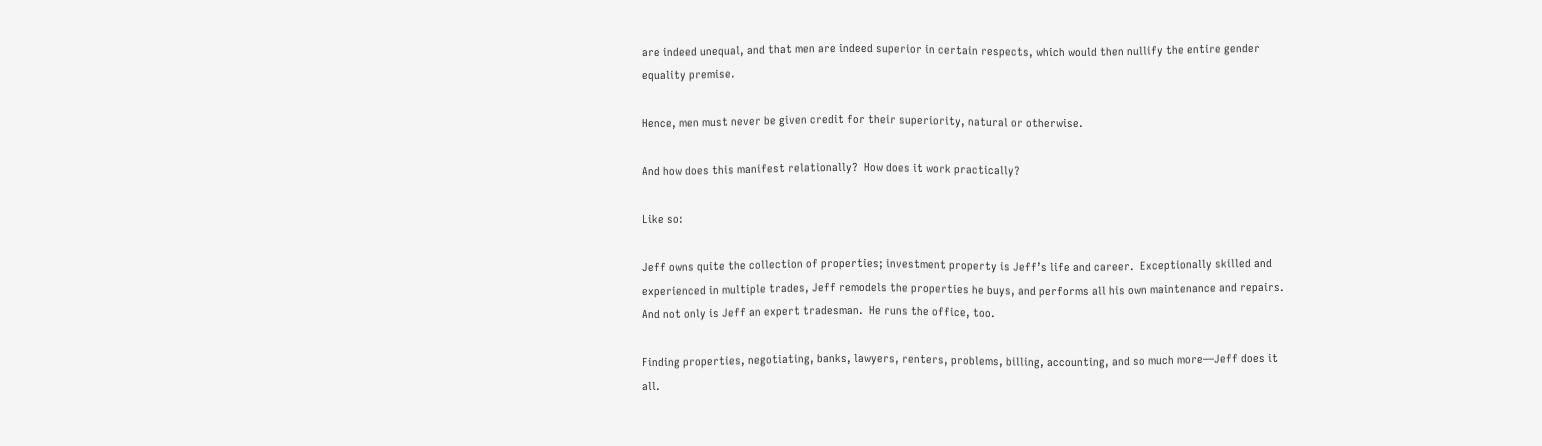are indeed unequal, and that men are indeed superior in certain respects, which would then nullify the entire gender equality premise.

Hence, men must never be given credit for their superiority, natural or otherwise.

And how does this manifest relationally?  How does it work practically?

Like so:

Jeff owns quite the collection of properties; investment property is Jeff’s life and career.  Exceptionally skilled and experienced in multiple trades, Jeff remodels the properties he buys, and performs all his own maintenance and repairs.  And not only is Jeff an expert tradesman.  He runs the office, too.

Finding properties, negotiating, banks, lawyers, renters, problems, billing, accounting, and so much more—Jeff does it all.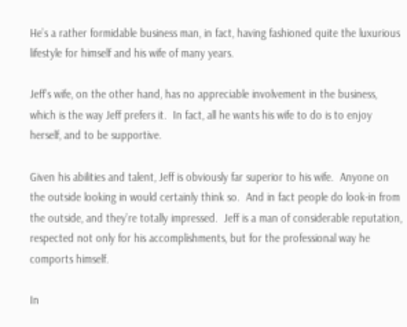He’s a rather formidable business man, in fact, having fashioned quite the luxurious lifestyle for himself and his wife of many years.

Jeff’s wife, on the other hand, has no appreciable involvement in the business, which is the way Jeff prefers it.  In fact, all he wants his wife to do is to enjoy herself, and to be supportive.

Given his abilities and talent, Jeff is obviously far superior to his wife.  Anyone on the outside looking in would certainly think so.  And in fact people do look-in from the outside, and they’re totally impressed.  Jeff is a man of considerable reputation, respected not only for his accomplishments, but for the professional way he comports himself.

In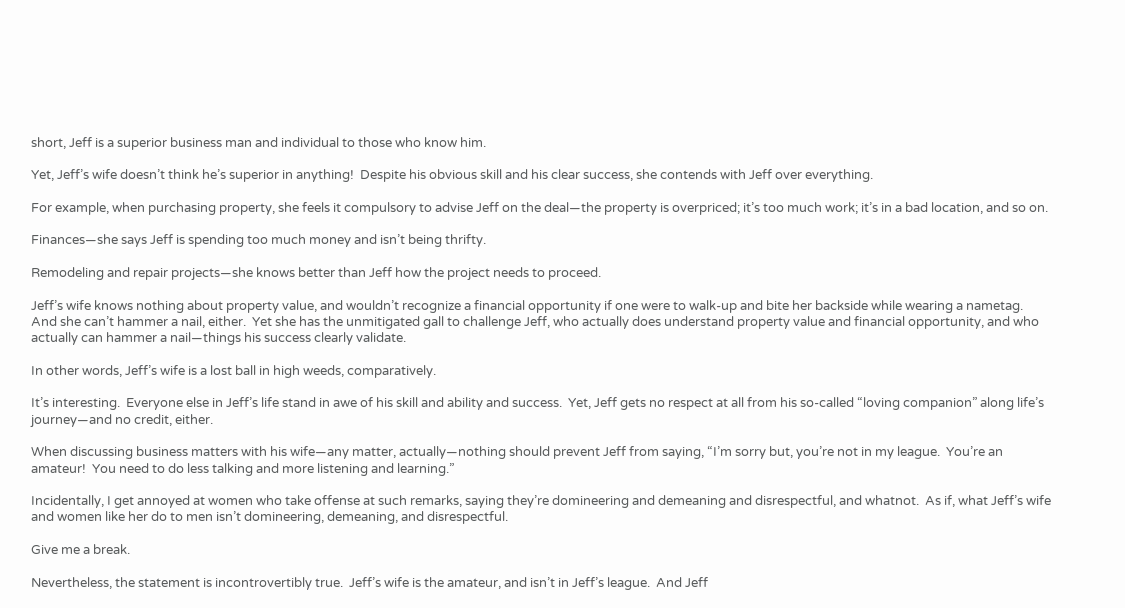short, Jeff is a superior business man and individual to those who know him.

Yet, Jeff’s wife doesn’t think he’s superior in anything!  Despite his obvious skill and his clear success, she contends with Jeff over everything.

For example, when purchasing property, she feels it compulsory to advise Jeff on the deal—the property is overpriced; it’s too much work; it’s in a bad location, and so on.

Finances—she says Jeff is spending too much money and isn’t being thrifty.

Remodeling and repair projects—she knows better than Jeff how the project needs to proceed.

Jeff’s wife knows nothing about property value, and wouldn’t recognize a financial opportunity if one were to walk-up and bite her backside while wearing a nametag.  And she can’t hammer a nail, either.  Yet she has the unmitigated gall to challenge Jeff, who actually does understand property value and financial opportunity, and who actually can hammer a nail—things his success clearly validate.

In other words, Jeff’s wife is a lost ball in high weeds, comparatively.

It’s interesting.  Everyone else in Jeff’s life stand in awe of his skill and ability and success.  Yet, Jeff gets no respect at all from his so-called “loving companion” along life’s journey—and no credit, either.

When discussing business matters with his wife—any matter, actually—nothing should prevent Jeff from saying, “I’m sorry but, you’re not in my league.  You’re an amateur!  You need to do less talking and more listening and learning.”

Incidentally, I get annoyed at women who take offense at such remarks, saying they’re domineering and demeaning and disrespectful, and whatnot.  As if, what Jeff’s wife and women like her do to men isn’t domineering, demeaning, and disrespectful.

Give me a break.

Nevertheless, the statement is incontrovertibly true.  Jeff’s wife is the amateur, and isn’t in Jeff’s league.  And Jeff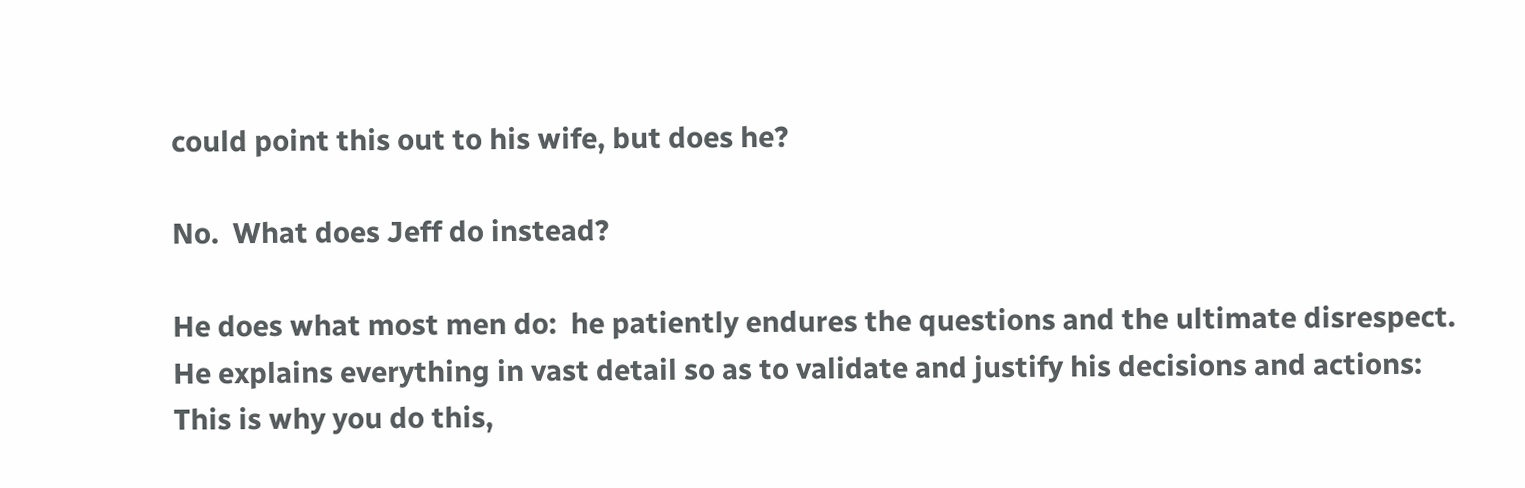could point this out to his wife, but does he?

No.  What does Jeff do instead?

He does what most men do:  he patiently endures the questions and the ultimate disrespect.  He explains everything in vast detail so as to validate and justify his decisions and actions:  This is why you do this,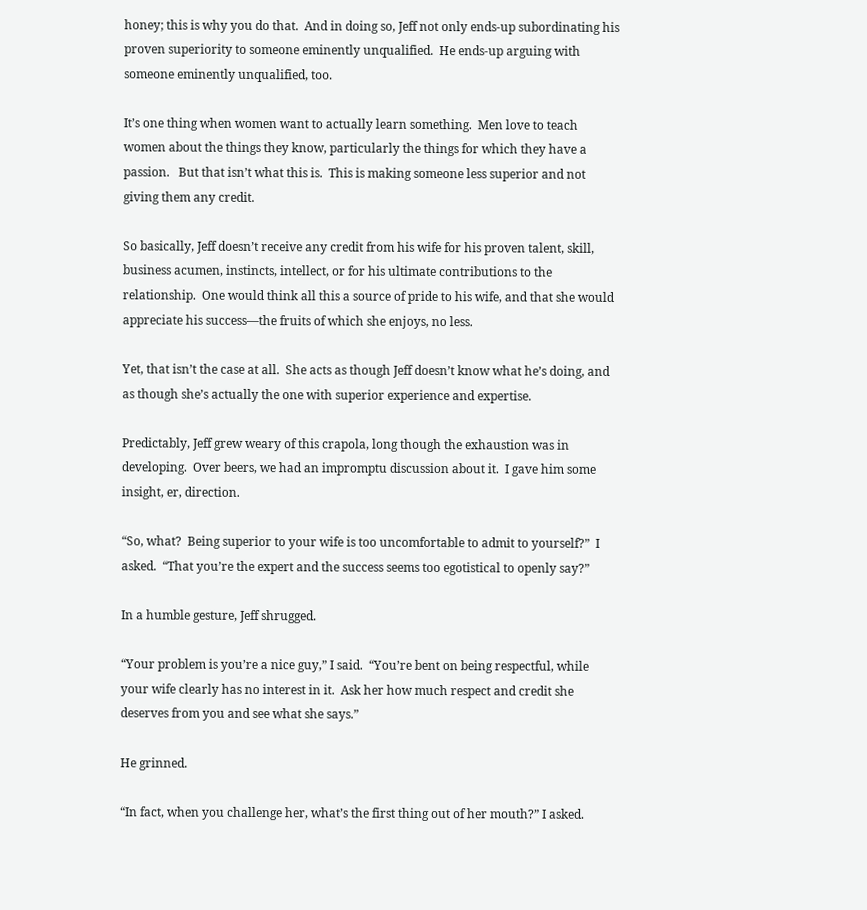honey; this is why you do that.  And in doing so, Jeff not only ends-up subordinating his proven superiority to someone eminently unqualified.  He ends-up arguing with someone eminently unqualified, too.

It’s one thing when women want to actually learn something.  Men love to teach women about the things they know, particularly the things for which they have a passion.   But that isn’t what this is.  This is making someone less superior and not giving them any credit.

So basically, Jeff doesn’t receive any credit from his wife for his proven talent, skill, business acumen, instincts, intellect, or for his ultimate contributions to the relationship.  One would think all this a source of pride to his wife, and that she would appreciate his success—the fruits of which she enjoys, no less.

Yet, that isn’t the case at all.  She acts as though Jeff doesn’t know what he’s doing, and as though she’s actually the one with superior experience and expertise.

Predictably, Jeff grew weary of this crapola, long though the exhaustion was in developing.  Over beers, we had an impromptu discussion about it.  I gave him some insight, er, direction.

“So, what?  Being superior to your wife is too uncomfortable to admit to yourself?”  I asked.  “That you’re the expert and the success seems too egotistical to openly say?”

In a humble gesture, Jeff shrugged.

“Your problem is you’re a nice guy,” I said.  “You’re bent on being respectful, while your wife clearly has no interest in it.  Ask her how much respect and credit she deserves from you and see what she says.”

He grinned.

“In fact, when you challenge her, what’s the first thing out of her mouth?” I asked.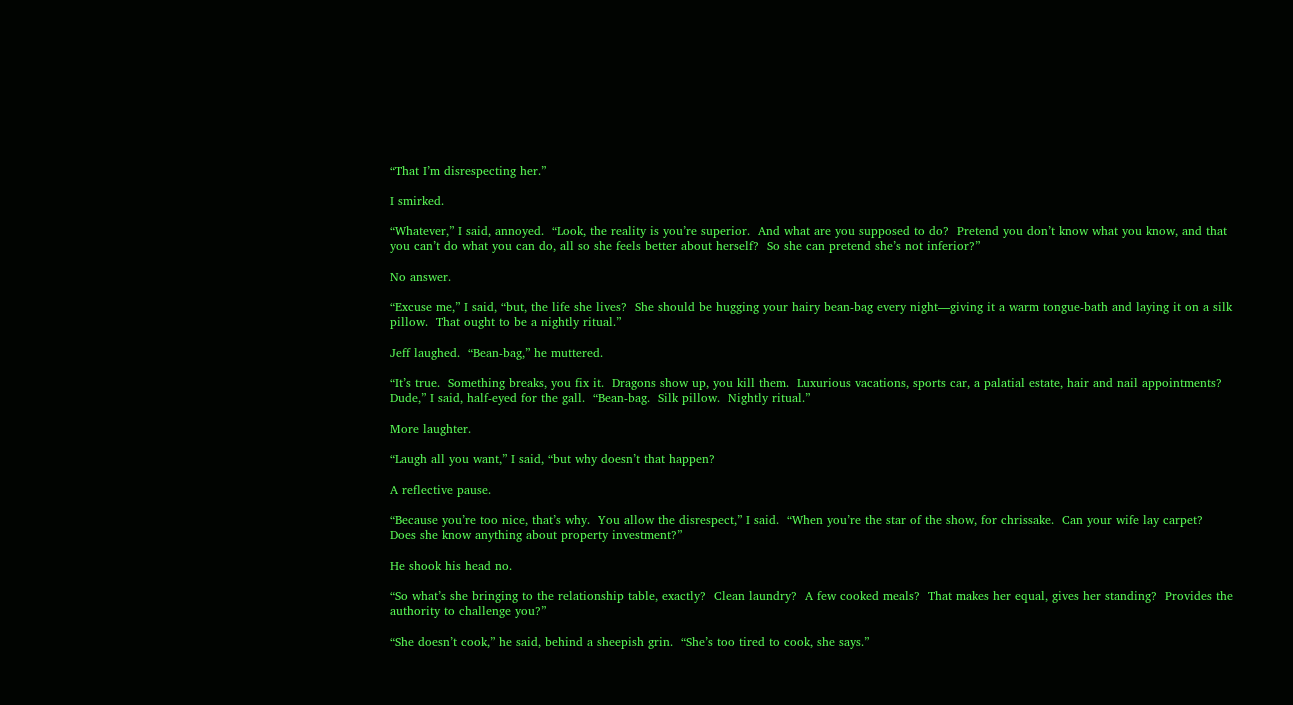“That I’m disrespecting her.”

I smirked.

“Whatever,” I said, annoyed.  “Look, the reality is you’re superior.  And what are you supposed to do?  Pretend you don’t know what you know, and that you can’t do what you can do, all so she feels better about herself?  So she can pretend she’s not inferior?”

No answer.

“Excuse me,” I said, “but, the life she lives?  She should be hugging your hairy bean-bag every night—giving it a warm tongue-bath and laying it on a silk pillow.  That ought to be a nightly ritual.”

Jeff laughed.  “Bean-bag,” he muttered.

“It’s true.  Something breaks, you fix it.  Dragons show up, you kill them.  Luxurious vacations, sports car, a palatial estate, hair and nail appointments?  Dude,” I said, half-eyed for the gall.  “Bean-bag.  Silk pillow.  Nightly ritual.”

More laughter.

“Laugh all you want,” I said, “but why doesn’t that happen?

A reflective pause.

“Because you’re too nice, that’s why.  You allow the disrespect,” I said.  “When you’re the star of the show, for chrissake.  Can your wife lay carpet?  Does she know anything about property investment?”

He shook his head no.

“So what’s she bringing to the relationship table, exactly?  Clean laundry?  A few cooked meals?  That makes her equal, gives her standing?  Provides the authority to challenge you?”

“She doesn’t cook,” he said, behind a sheepish grin.  “She’s too tired to cook, she says.”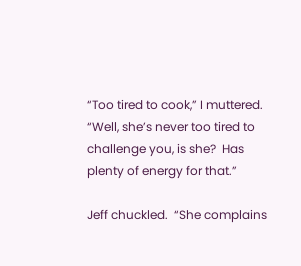“Too tired to cook,” I muttered.  “Well, she’s never too tired to challenge you, is she?  Has plenty of energy for that.”

Jeff chuckled.  “She complains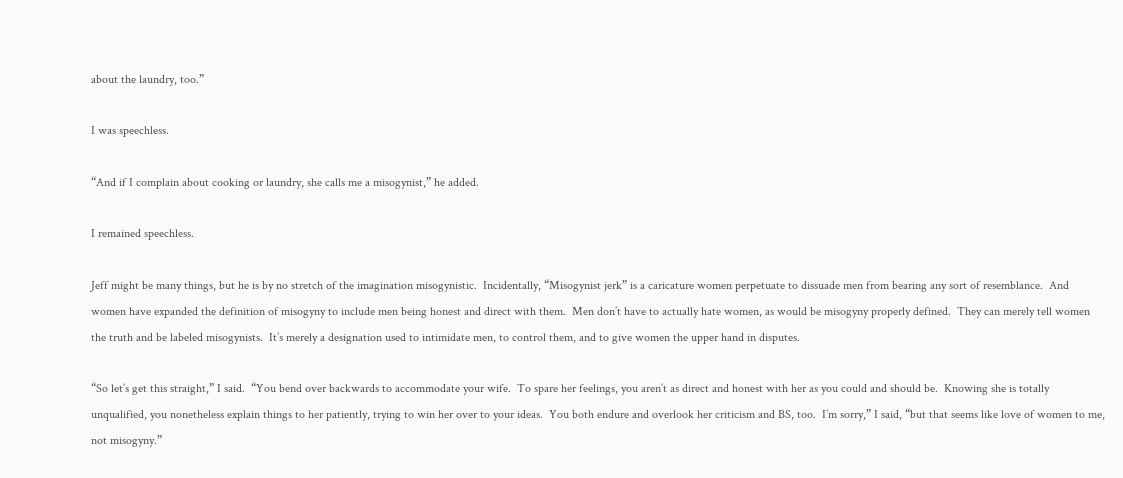about the laundry, too.”

I was speechless.

“And if I complain about cooking or laundry, she calls me a misogynist,” he added.

I remained speechless.

Jeff might be many things, but he is by no stretch of the imagination misogynistic.  Incidentally, “Misogynist jerk” is a caricature women perpetuate to dissuade men from bearing any sort of resemblance.  And women have expanded the definition of misogyny to include men being honest and direct with them.  Men don’t have to actually hate women, as would be misogyny properly defined.  They can merely tell women the truth and be labeled misogynists.  It’s merely a designation used to intimidate men, to control them, and to give women the upper hand in disputes.

“So let’s get this straight,” I said.  “You bend over backwards to accommodate your wife.  To spare her feelings, you aren’t as direct and honest with her as you could and should be.  Knowing she is totally unqualified, you nonetheless explain things to her patiently, trying to win her over to your ideas.  You both endure and overlook her criticism and BS, too.  I’m sorry,” I said, “but that seems like love of women to me, not misogyny.”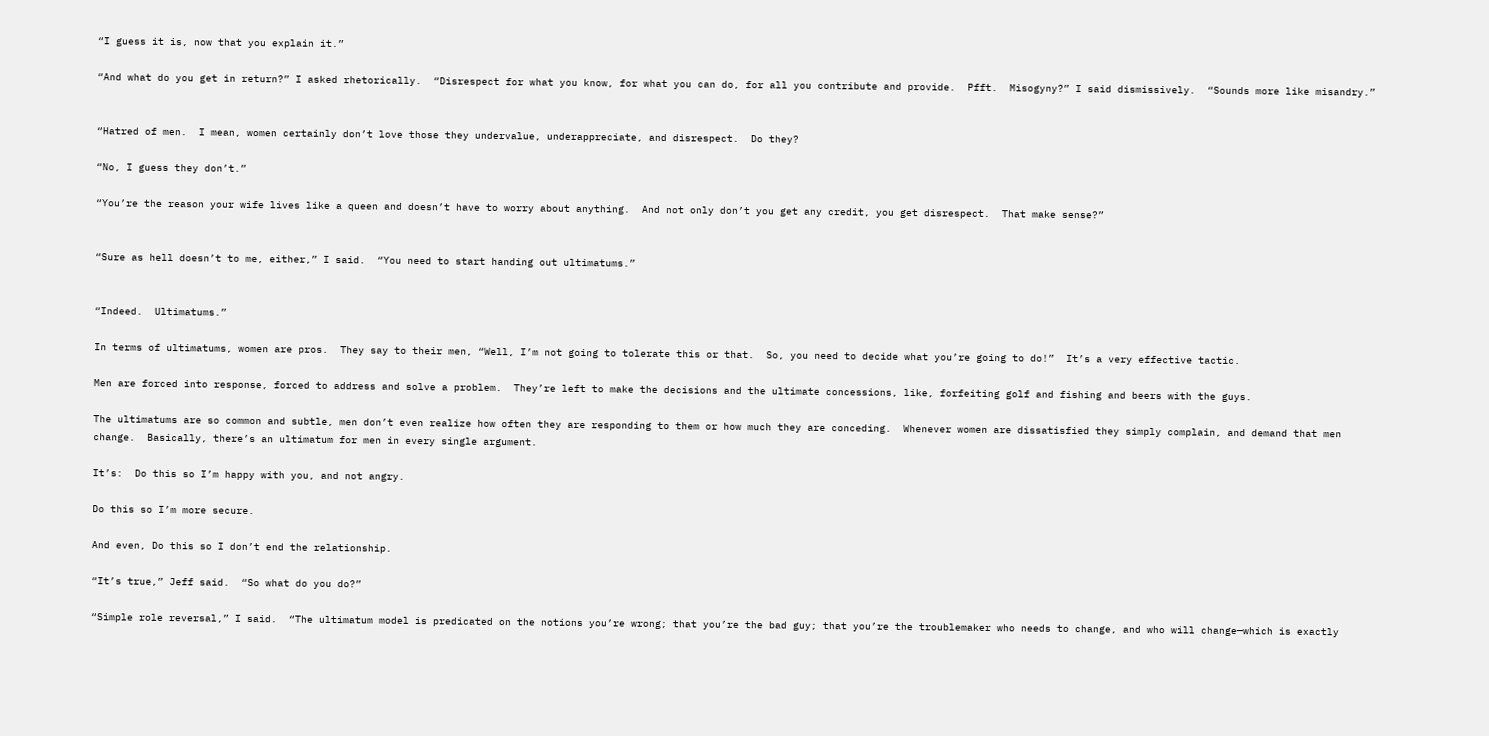“I guess it is, now that you explain it.”

“And what do you get in return?” I asked rhetorically.  “Disrespect for what you know, for what you can do, for all you contribute and provide.  Pfft.  Misogyny?” I said dismissively.  “Sounds more like misandry.”


“Hatred of men.  I mean, women certainly don’t love those they undervalue, underappreciate, and disrespect.  Do they?

“No, I guess they don’t.”

“You’re the reason your wife lives like a queen and doesn’t have to worry about anything.  And not only don’t you get any credit, you get disrespect.  That make sense?”


“Sure as hell doesn’t to me, either,” I said.  “You need to start handing out ultimatums.”


“Indeed.  Ultimatums.”

In terms of ultimatums, women are pros.  They say to their men, “Well, I’m not going to tolerate this or that.  So, you need to decide what you’re going to do!”  It’s a very effective tactic.

Men are forced into response, forced to address and solve a problem.  They’re left to make the decisions and the ultimate concessions, like, forfeiting golf and fishing and beers with the guys.

The ultimatums are so common and subtle, men don’t even realize how often they are responding to them or how much they are conceding.  Whenever women are dissatisfied they simply complain, and demand that men change.  Basically, there’s an ultimatum for men in every single argument.

It’s:  Do this so I’m happy with you, and not angry.

Do this so I’m more secure.

And even, Do this so I don’t end the relationship.

“It’s true,” Jeff said.  “So what do you do?”

“Simple role reversal,” I said.  “The ultimatum model is predicated on the notions you’re wrong; that you’re the bad guy; that you’re the troublemaker who needs to change, and who will change—which is exactly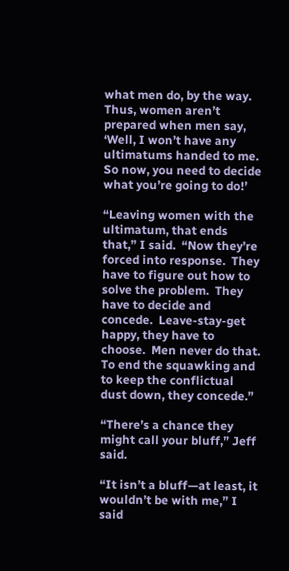what men do, by the way.  Thus, women aren’t prepared when men say, ‘Well, I won’t have any ultimatums handed to me.  So now, you need to decide what you’re going to do!’

“Leaving women with the ultimatum, that ends that,” I said.  “Now they’re forced into response.  They have to figure out how to solve the problem.  They have to decide and concede.  Leave-stay-get happy, they have to choose.  Men never do that.  To end the squawking and to keep the conflictual dust down, they concede.”

“There’s a chance they might call your bluff,” Jeff said.

“It isn’t a bluff—at least, it wouldn’t be with me,” I said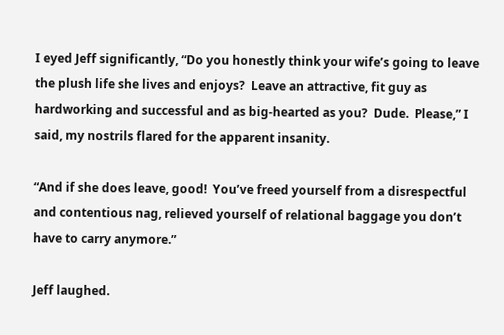I eyed Jeff significantly, “Do you honestly think your wife’s going to leave the plush life she lives and enjoys?  Leave an attractive, fit guy as hardworking and successful and as big-hearted as you?  Dude.  Please,” I said, my nostrils flared for the apparent insanity.

“And if she does leave, good!  You’ve freed yourself from a disrespectful and contentious nag, relieved yourself of relational baggage you don’t have to carry anymore.”

Jeff laughed.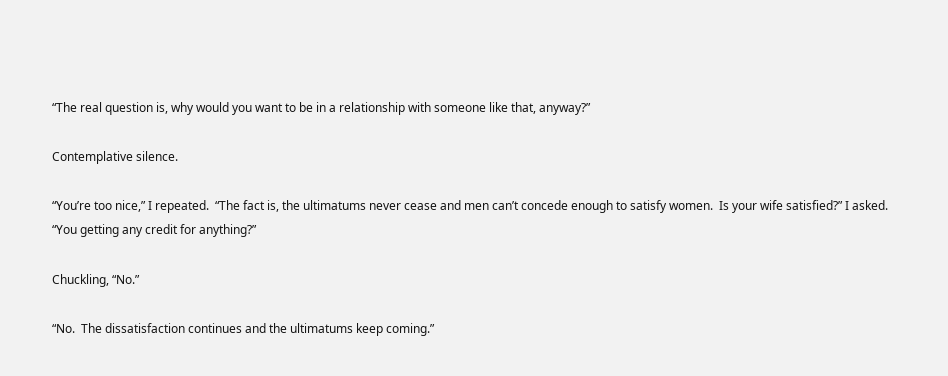“The real question is, why would you want to be in a relationship with someone like that, anyway?”

Contemplative silence.

“You’re too nice,” I repeated.  “The fact is, the ultimatums never cease and men can’t concede enough to satisfy women.  Is your wife satisfied?” I asked.  “You getting any credit for anything?”

Chuckling, “No.”

“No.  The dissatisfaction continues and the ultimatums keep coming.”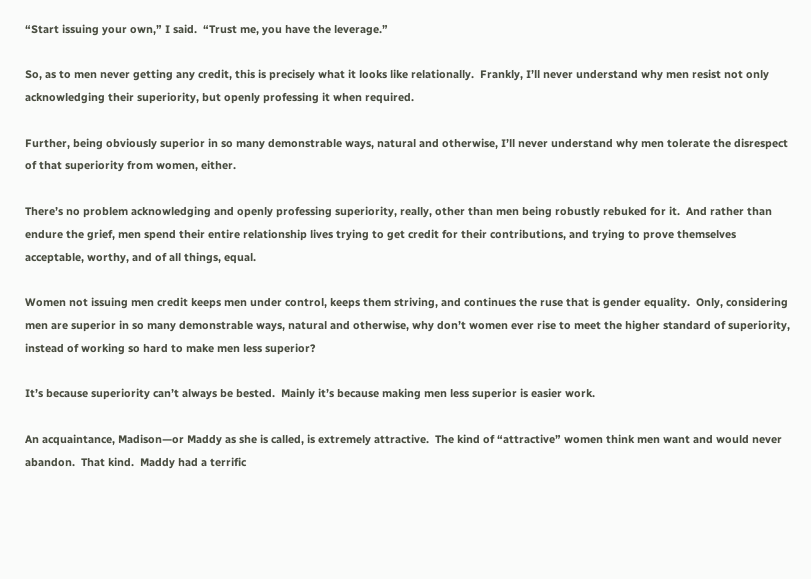“Start issuing your own,” I said.  “Trust me, you have the leverage.”

So, as to men never getting any credit, this is precisely what it looks like relationally.  Frankly, I’ll never understand why men resist not only acknowledging their superiority, but openly professing it when required.

Further, being obviously superior in so many demonstrable ways, natural and otherwise, I’ll never understand why men tolerate the disrespect of that superiority from women, either.

There’s no problem acknowledging and openly professing superiority, really, other than men being robustly rebuked for it.  And rather than endure the grief, men spend their entire relationship lives trying to get credit for their contributions, and trying to prove themselves acceptable, worthy, and of all things, equal.

Women not issuing men credit keeps men under control, keeps them striving, and continues the ruse that is gender equality.  Only, considering men are superior in so many demonstrable ways, natural and otherwise, why don’t women ever rise to meet the higher standard of superiority, instead of working so hard to make men less superior?

It’s because superiority can’t always be bested.  Mainly it’s because making men less superior is easier work.

An acquaintance, Madison—or Maddy as she is called, is extremely attractive.  The kind of “attractive” women think men want and would never abandon.  That kind.  Maddy had a terrific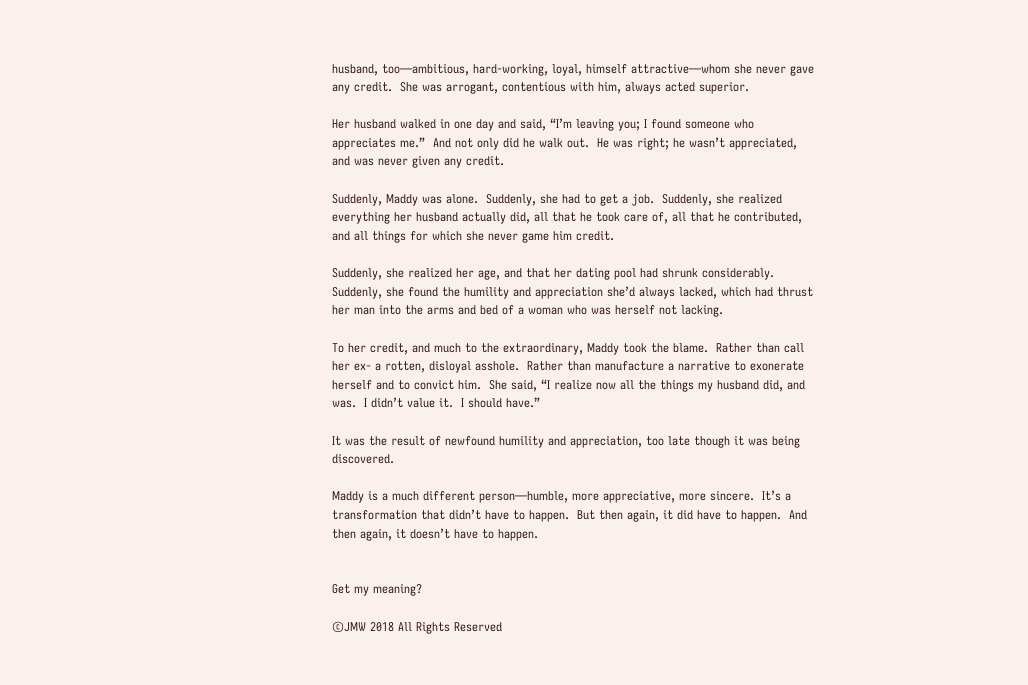husband, too—ambitious, hard-working, loyal, himself attractive—whom she never gave any credit.  She was arrogant, contentious with him, always acted superior.

Her husband walked in one day and said, “I’m leaving you; I found someone who appreciates me.”  And not only did he walk out.  He was right; he wasn’t appreciated, and was never given any credit.

Suddenly, Maddy was alone.  Suddenly, she had to get a job.  Suddenly, she realized everything her husband actually did, all that he took care of, all that he contributed, and all things for which she never game him credit.

Suddenly, she realized her age, and that her dating pool had shrunk considerably.  Suddenly, she found the humility and appreciation she’d always lacked, which had thrust her man into the arms and bed of a woman who was herself not lacking.

To her credit, and much to the extraordinary, Maddy took the blame.  Rather than call her ex- a rotten, disloyal asshole.  Rather than manufacture a narrative to exonerate herself and to convict him.  She said, “I realize now all the things my husband did, and was.  I didn’t value it.  I should have.”

It was the result of newfound humility and appreciation, too late though it was being discovered.

Maddy is a much different person—humble, more appreciative, more sincere.  It’s a transformation that didn’t have to happen.  But then again, it did have to happen.  And then again, it doesn’t have to happen.


Get my meaning?

©JMW 2018 All Rights Reserved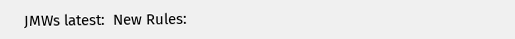JMWs latest:  New Rules: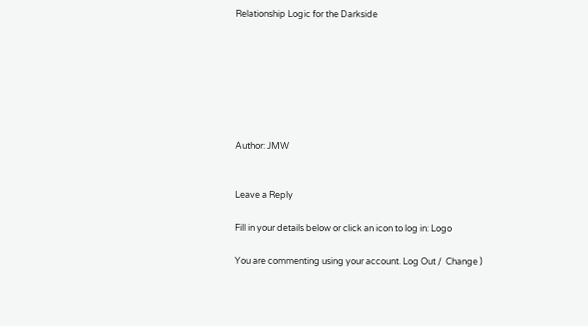Relationship Logic for the Darkside







Author: JMW


Leave a Reply

Fill in your details below or click an icon to log in: Logo

You are commenting using your account. Log Out /  Change )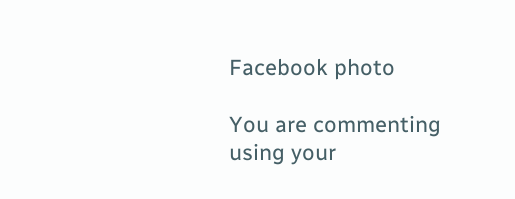Facebook photo

You are commenting using your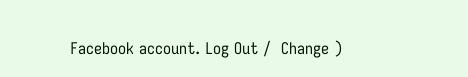Facebook account. Log Out /  Change )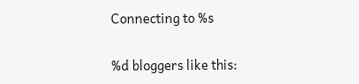Connecting to %s

%d bloggers like this: